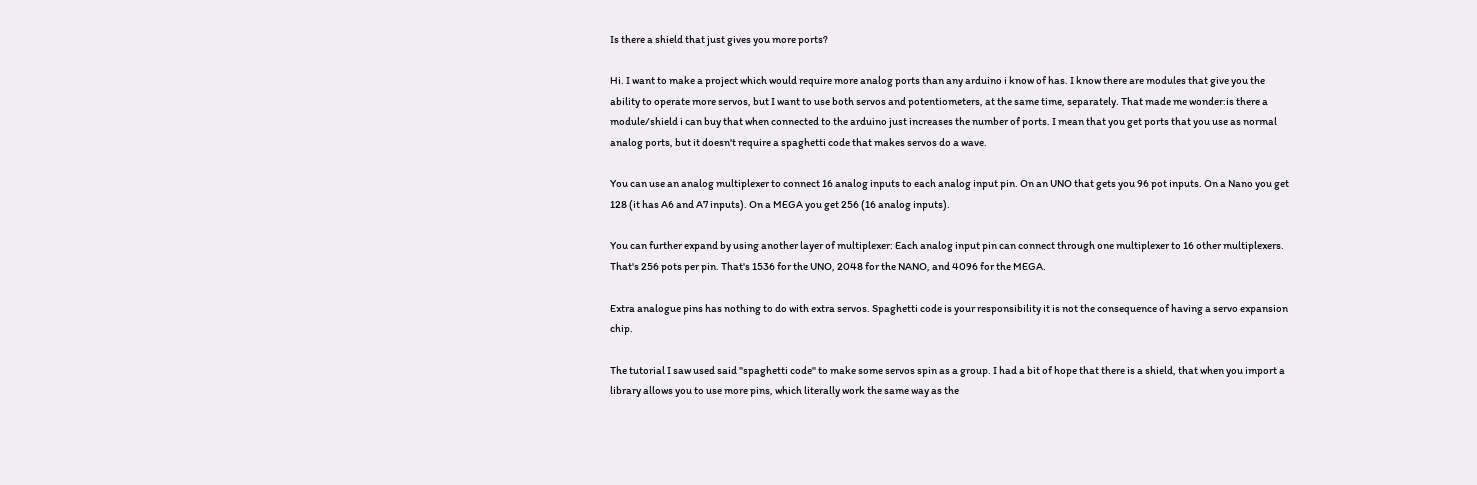Is there a shield that just gives you more ports?

Hi. I want to make a project which would require more analog ports than any arduino i know of has. I know there are modules that give you the ability to operate more servos, but I want to use both servos and potentiometers, at the same time, separately. That made me wonder:is there a module/shield i can buy that when connected to the arduino just increases the number of ports. I mean that you get ports that you use as normal analog ports, but it doesn't require a spaghetti code that makes servos do a wave.

You can use an analog multiplexer to connect 16 analog inputs to each analog input pin. On an UNO that gets you 96 pot inputs. On a Nano you get 128 (it has A6 and A7 inputs). On a MEGA you get 256 (16 analog inputs).

You can further expand by using another layer of multiplexer: Each analog input pin can connect through one multiplexer to 16 other multiplexers. That's 256 pots per pin. That's 1536 for the UNO, 2048 for the NANO, and 4096 for the MEGA.

Extra analogue pins has nothing to do with extra servos. Spaghetti code is your responsibility it is not the consequence of having a servo expansion chip.

The tutorial I saw used said "spaghetti code" to make some servos spin as a group. I had a bit of hope that there is a shield, that when you import a library allows you to use more pins, which literally work the same way as the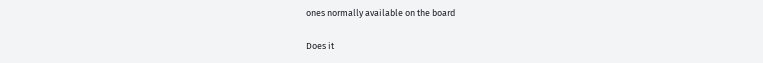ones normally available on the board

Does it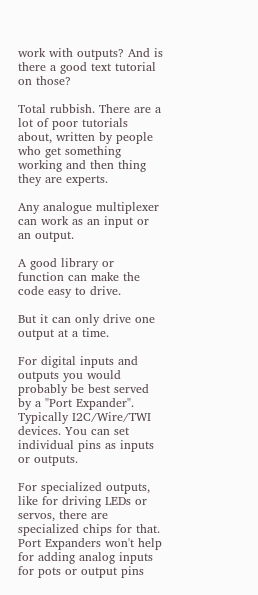work with outputs? And is there a good text tutorial on those?

Total rubbish. There are a lot of poor tutorials about, written by people who get something working and then thing they are experts.

Any analogue multiplexer can work as an input or an output.

A good library or function can make the code easy to drive.

But it can only drive one output at a time.

For digital inputs and outputs you would probably be best served by a "Port Expander". Typically I2C/Wire/TWI devices. You can set individual pins as inputs or outputs.

For specialized outputs, like for driving LEDs or servos, there are specialized chips for that. Port Expanders won't help for adding analog inputs for pots or output pins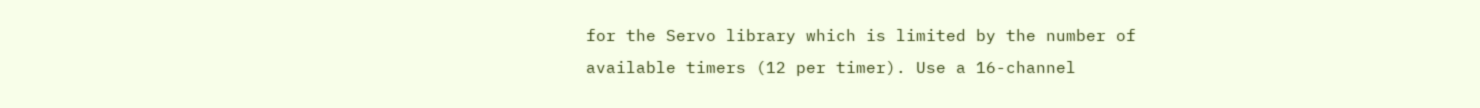for the Servo library which is limited by the number of available timers (12 per timer). Use a 16-channel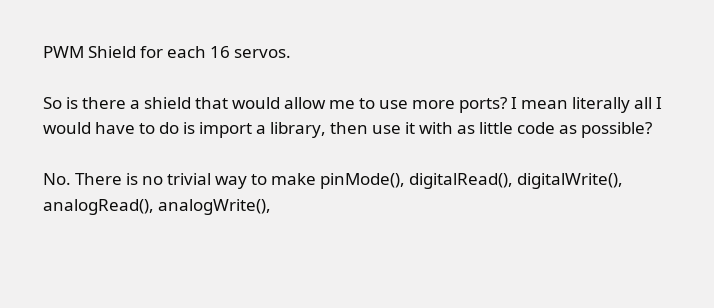PWM Shield for each 16 servos.

So is there a shield that would allow me to use more ports? I mean literally all I would have to do is import a library, then use it with as little code as possible?

No. There is no trivial way to make pinMode(), digitalRead(), digitalWrite(), analogRead(), analogWrite(),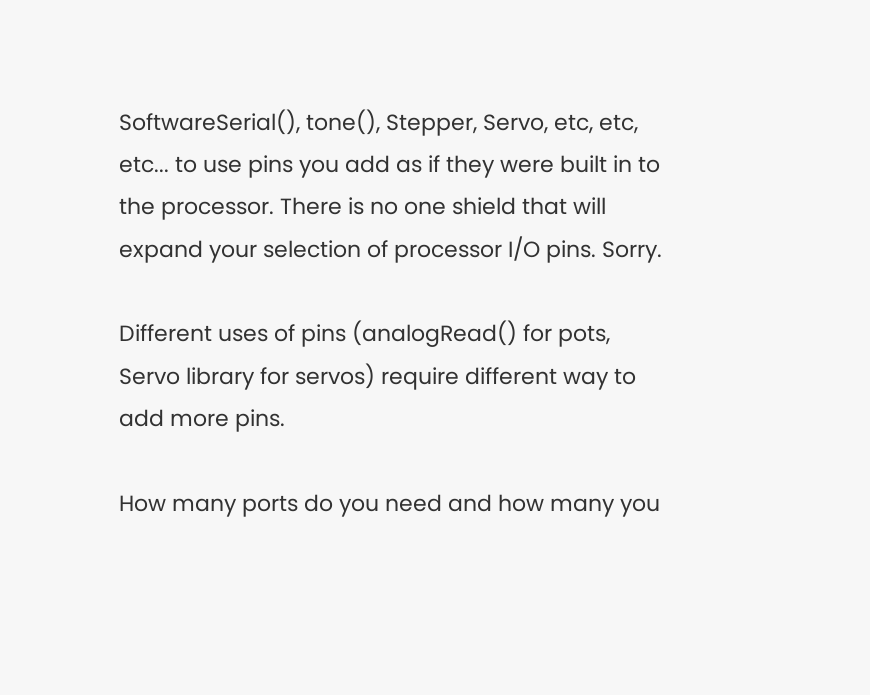SoftwareSerial(), tone(), Stepper, Servo, etc, etc, etc... to use pins you add as if they were built in to the processor. There is no one shield that will expand your selection of processor I/O pins. Sorry.

Different uses of pins (analogRead() for pots, Servo library for servos) require different way to add more pins.

How many ports do you need and how many you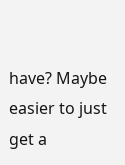have? Maybe easier to just get a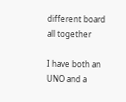different board all together

I have both an UNO and a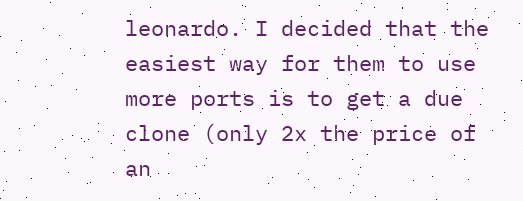leonardo. I decided that the easiest way for them to use more ports is to get a due clone (only 2x the price of an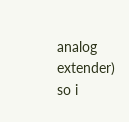analog extender) so i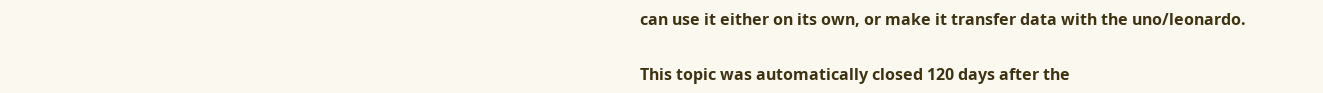can use it either on its own, or make it transfer data with the uno/leonardo.

This topic was automatically closed 120 days after the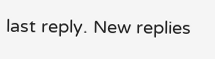last reply. New replies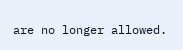are no longer allowed.